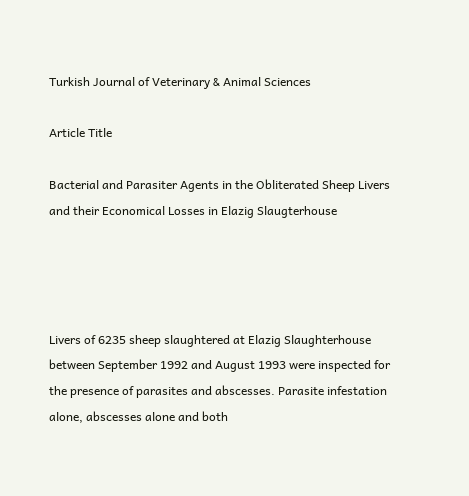Turkish Journal of Veterinary & Animal Sciences

Article Title

Bacterial and Parasiter Agents in the Obliterated Sheep Livers and their Economical Losses in Elazig Slaugterhouse




Livers of 6235 sheep slaughtered at Elazig Slaughterhouse between September 1992 and August 1993 were inspected for the presence of parasites and abscesses. Parasite infestation alone, abscesses alone and both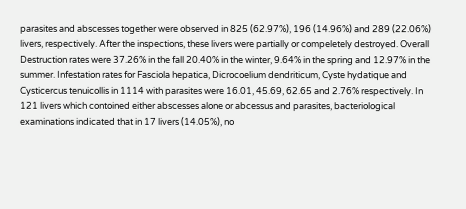parasites and abscesses together were observed in 825 (62.97%), 196 (14.96%) and 289 (22.06%) livers, respectively. After the inspections, these livers were partially or compeletely destroyed. Overall Destruction rates were 37.26% in the fall 20.40% in the winter, 9.64% in the spring and 12.97% in the summer. Infestation rates for Fasciola hepatica, Dicrocoelium dendriticum, Cyste hydatique and Cysticercus tenuicollis in 1114 with parasites were 16.01, 45.69, 62.65 and 2.76% respectively. In 121 livers which contoined either abscesses alone or abcessus and parasites, bacteriological examinations indicated that in 17 livers (14.05%), no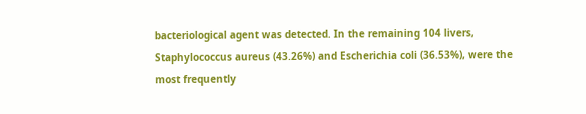bacteriological agent was detected. In the remaining 104 livers, Staphylococcus aureus (43.26%) and Escherichia coli (36.53%), were the most frequently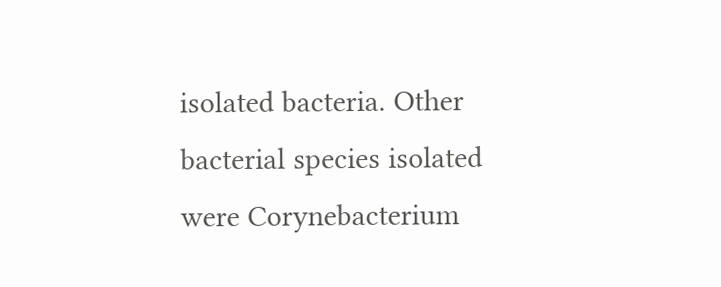isolated bacteria. Other bacterial species isolated were Corynebacterium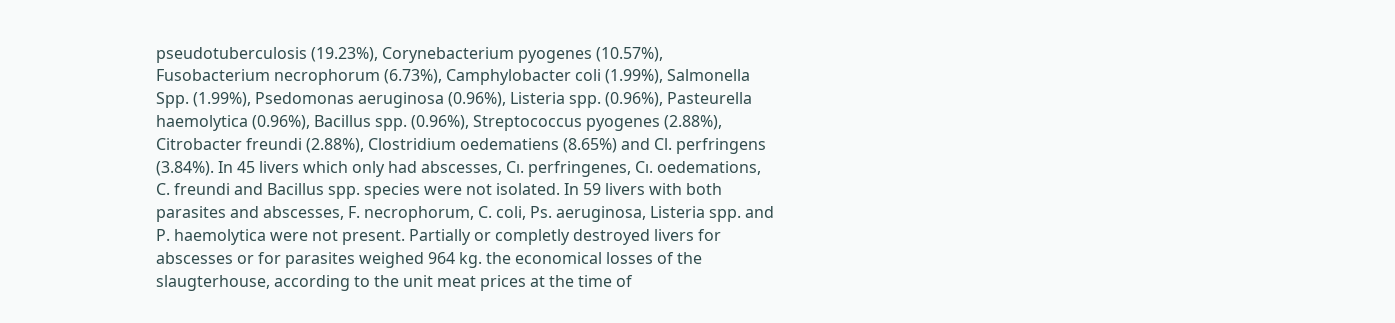pseudotuberculosis (19.23%), Corynebacterium pyogenes (10.57%), Fusobacterium necrophorum (6.73%), Camphylobacter coli (1.99%), Salmonella Spp. (1.99%), Psedomonas aeruginosa (0.96%), Listeria spp. (0.96%), Pasteurella haemolytica (0.96%), Bacillus spp. (0.96%), Streptococcus pyogenes (2.88%), Citrobacter freundi (2.88%), Clostridium oedematiens (8.65%) and Cl. perfringens (3.84%). In 45 livers which only had abscesses, Cı. perfringenes, Cı. oedemations, C. freundi and Bacillus spp. species were not isolated. In 59 livers with both parasites and abscesses, F. necrophorum, C. coli, Ps. aeruginosa, Listeria spp. and P. haemolytica were not present. Partially or completly destroyed livers for abscesses or for parasites weighed 964 kg. the economical losses of the slaugterhouse, according to the unit meat prices at the time of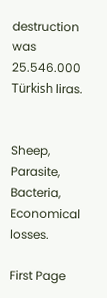destruction was 25.546.000 Türkish liras.


Sheep, Parasite, Bacteria, Economical losses.

First Page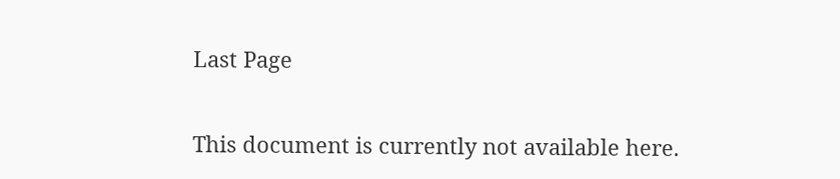Last Page


This document is currently not available here.